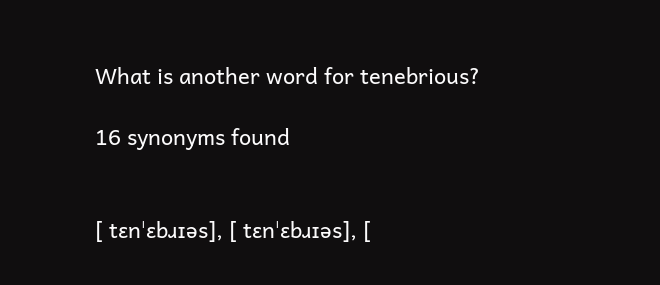What is another word for tenebrious?

16 synonyms found


[ tɛnˈɛbɹɪəs], [ tɛnˈɛbɹɪəs], [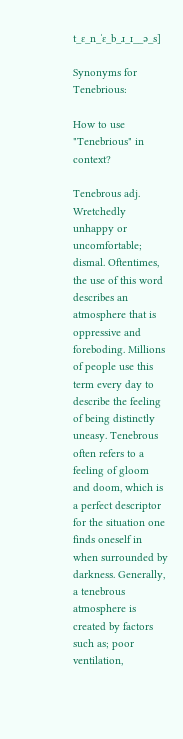t_ɛ_n_ˈɛ_b_ɹ_ɪ__ə_s]

Synonyms for Tenebrious:

How to use "Tenebrious" in context?

Tenebrous adj. Wretchedly unhappy or uncomfortable; dismal. Oftentimes, the use of this word describes an atmosphere that is oppressive and foreboding. Millions of people use this term every day to describe the feeling of being distinctly uneasy. Tenebrous often refers to a feeling of gloom and doom, which is a perfect descriptor for the situation one finds oneself in when surrounded by darkness. Generally, a tenebrous atmosphere is created by factors such as; poor ventilation,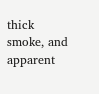thick smoke, and apparent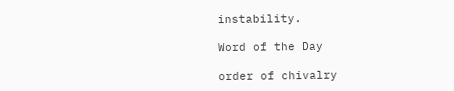instability.

Word of the Day

order of chivalry